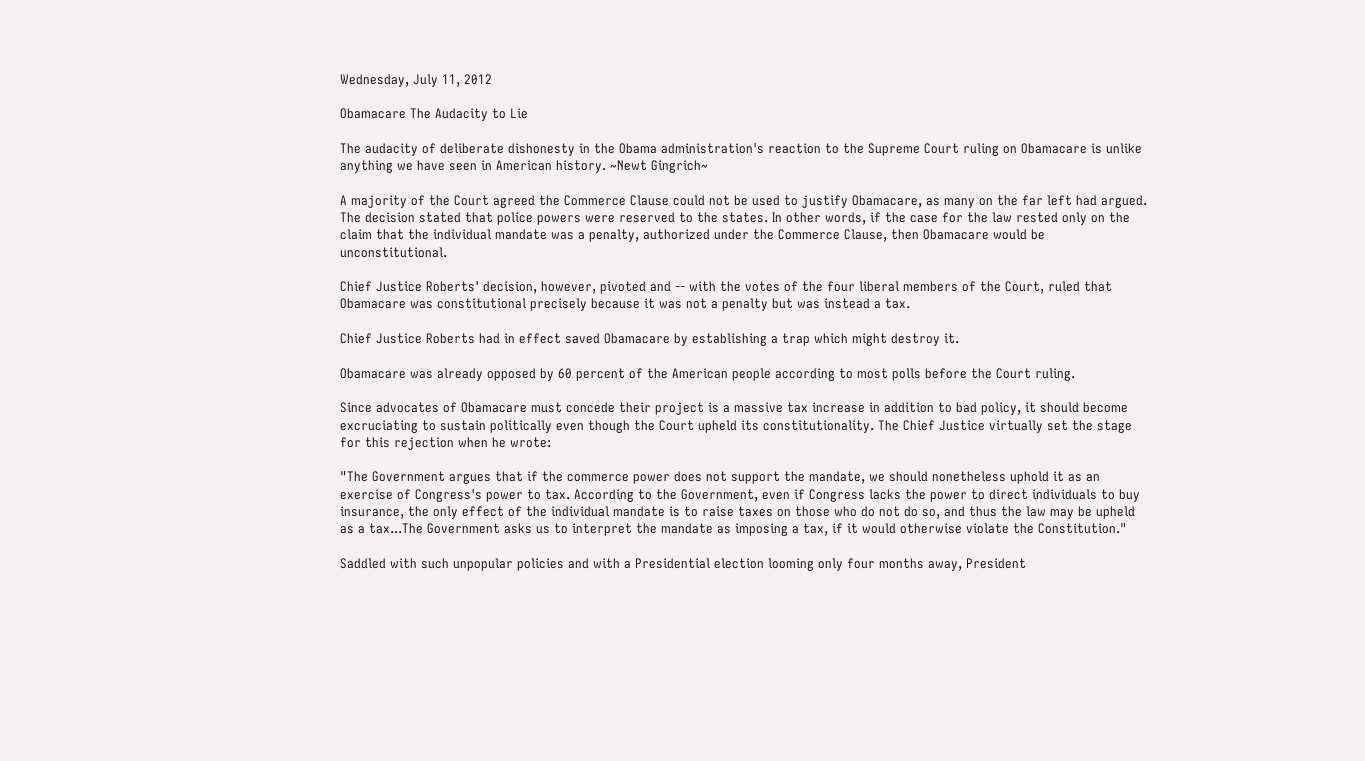Wednesday, July 11, 2012

Obamacare The Audacity to Lie

The audacity of deliberate dishonesty in the Obama administration's reaction to the Supreme Court ruling on Obamacare is unlike anything we have seen in American history. ~Newt Gingrich~

A majority of the Court agreed the Commerce Clause could not be used to justify Obamacare, as many on the far left had argued. The decision stated that police powers were reserved to the states. In other words, if the case for the law rested only on the claim that the individual mandate was a penalty, authorized under the Commerce Clause, then Obamacare would be unconstitutional.

Chief Justice Roberts' decision, however, pivoted and -- with the votes of the four liberal members of the Court, ruled that Obamacare was constitutional precisely because it was not a penalty but was instead a tax.

Chief Justice Roberts had in effect saved Obamacare by establishing a trap which might destroy it.

Obamacare was already opposed by 60 percent of the American people according to most polls before the Court ruling.

Since advocates of Obamacare must concede their project is a massive tax increase in addition to bad policy, it should become excruciating to sustain politically even though the Court upheld its constitutionality. The Chief Justice virtually set the stage for this rejection when he wrote:

"The Government argues that if the commerce power does not support the mandate, we should nonetheless uphold it as an exercise of Congress's power to tax. According to the Government, even if Congress lacks the power to direct individuals to buy insurance, the only effect of the individual mandate is to raise taxes on those who do not do so, and thus the law may be upheld as a tax...The Government asks us to interpret the mandate as imposing a tax, if it would otherwise violate the Constitution."

Saddled with such unpopular policies and with a Presidential election looming only four months away, President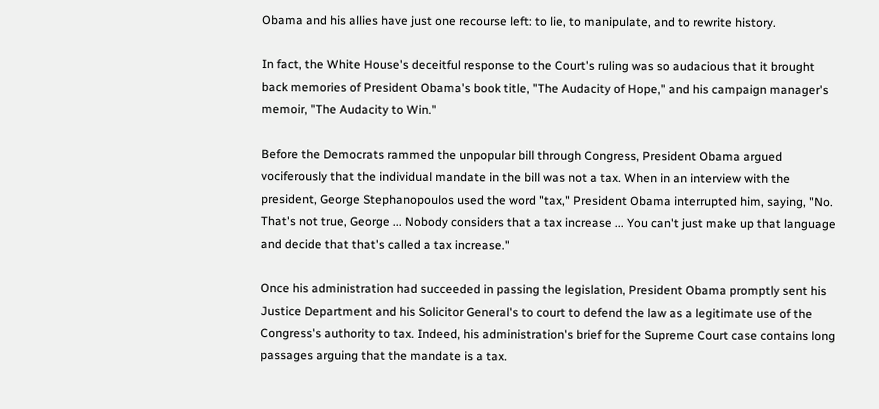Obama and his allies have just one recourse left: to lie, to manipulate, and to rewrite history.

In fact, the White House's deceitful response to the Court's ruling was so audacious that it brought back memories of President Obama's book title, "The Audacity of Hope," and his campaign manager's memoir, "The Audacity to Win."

Before the Democrats rammed the unpopular bill through Congress, President Obama argued vociferously that the individual mandate in the bill was not a tax. When in an interview with the president, George Stephanopoulos used the word "tax," President Obama interrupted him, saying, "No. That's not true, George ... Nobody considers that a tax increase ... You can't just make up that language and decide that that's called a tax increase."

Once his administration had succeeded in passing the legislation, President Obama promptly sent his Justice Department and his Solicitor General's to court to defend the law as a legitimate use of the Congress's authority to tax. Indeed, his administration's brief for the Supreme Court case contains long passages arguing that the mandate is a tax.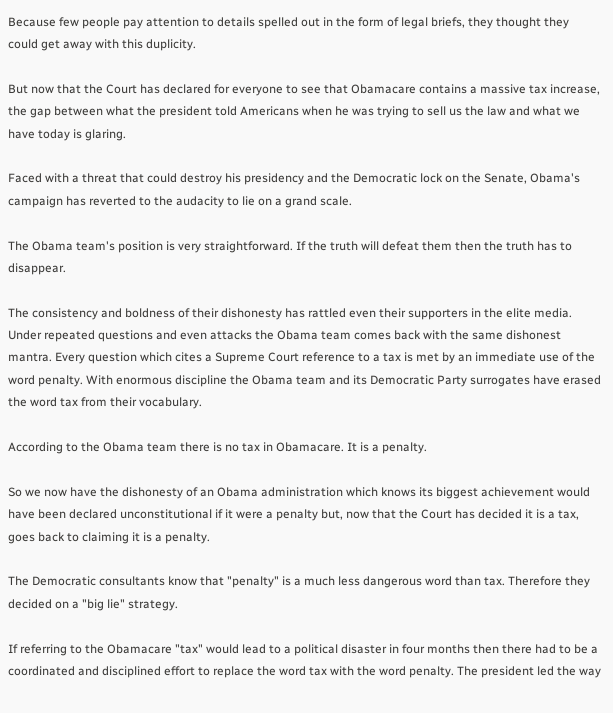Because few people pay attention to details spelled out in the form of legal briefs, they thought they could get away with this duplicity.

But now that the Court has declared for everyone to see that Obamacare contains a massive tax increase, the gap between what the president told Americans when he was trying to sell us the law and what we have today is glaring.

Faced with a threat that could destroy his presidency and the Democratic lock on the Senate, Obama's campaign has reverted to the audacity to lie on a grand scale.

The Obama team's position is very straightforward. If the truth will defeat them then the truth has to disappear.

The consistency and boldness of their dishonesty has rattled even their supporters in the elite media. Under repeated questions and even attacks the Obama team comes back with the same dishonest mantra. Every question which cites a Supreme Court reference to a tax is met by an immediate use of the word penalty. With enormous discipline the Obama team and its Democratic Party surrogates have erased the word tax from their vocabulary.

According to the Obama team there is no tax in Obamacare. It is a penalty.

So we now have the dishonesty of an Obama administration which knows its biggest achievement would have been declared unconstitutional if it were a penalty but, now that the Court has decided it is a tax, goes back to claiming it is a penalty.

The Democratic consultants know that "penalty" is a much less dangerous word than tax. Therefore they decided on a "big lie" strategy.

If referring to the Obamacare "tax" would lead to a political disaster in four months then there had to be a coordinated and disciplined effort to replace the word tax with the word penalty. The president led the way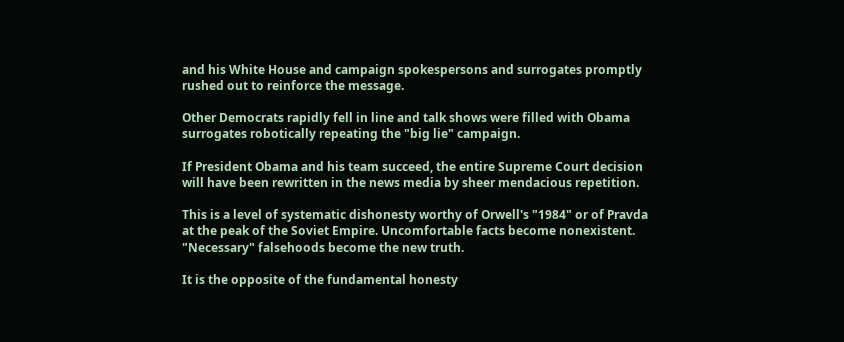and his White House and campaign spokespersons and surrogates promptly rushed out to reinforce the message.

Other Democrats rapidly fell in line and talk shows were filled with Obama surrogates robotically repeating the "big lie" campaign.

If President Obama and his team succeed, the entire Supreme Court decision will have been rewritten in the news media by sheer mendacious repetition.

This is a level of systematic dishonesty worthy of Orwell's "1984" or of Pravda at the peak of the Soviet Empire. Uncomfortable facts become nonexistent. "Necessary" falsehoods become the new truth.

It is the opposite of the fundamental honesty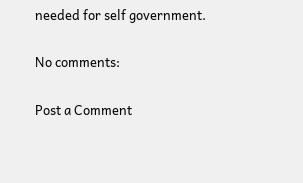needed for self government.

No comments:

Post a Comment